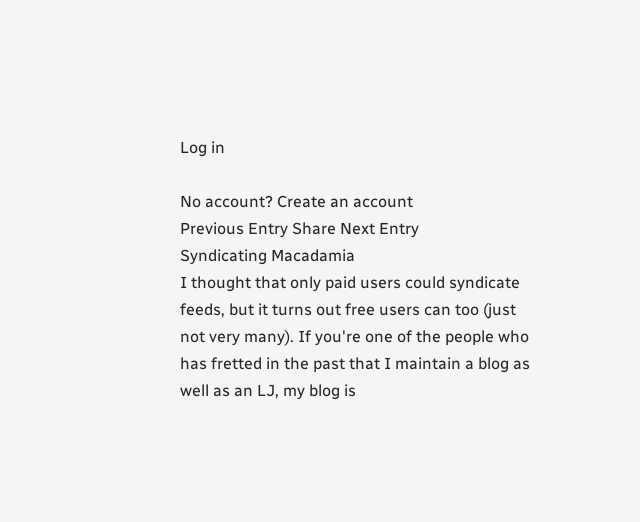Log in

No account? Create an account
Previous Entry Share Next Entry
Syndicating Macadamia
I thought that only paid users could syndicate feeds, but it turns out free users can too (just not very many). If you're one of the people who has fretted in the past that I maintain a blog as well as an LJ, my blog is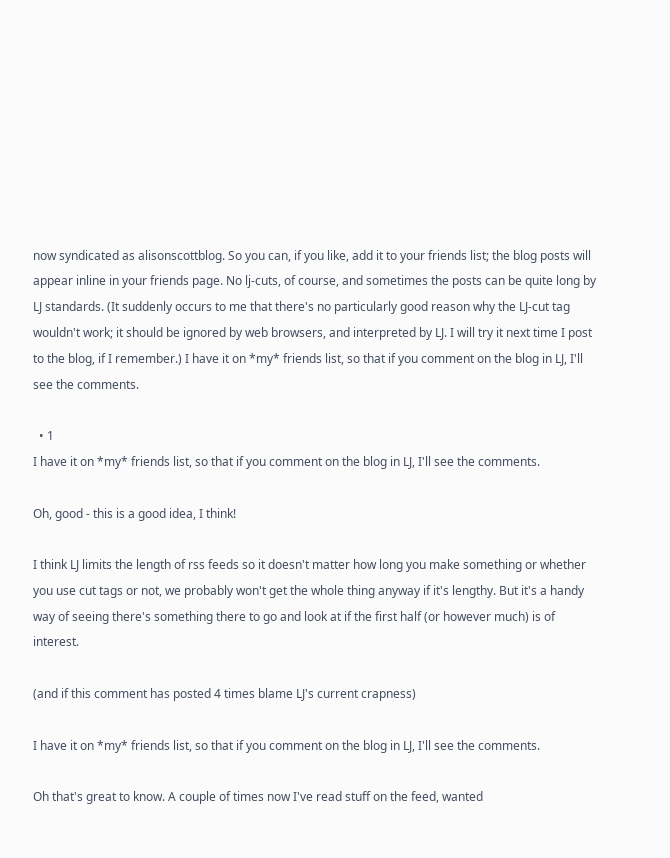now syndicated as alisonscottblog. So you can, if you like, add it to your friends list; the blog posts will appear inline in your friends page. No lj-cuts, of course, and sometimes the posts can be quite long by LJ standards. (It suddenly occurs to me that there's no particularly good reason why the LJ-cut tag wouldn't work; it should be ignored by web browsers, and interpreted by LJ. I will try it next time I post to the blog, if I remember.) I have it on *my* friends list, so that if you comment on the blog in LJ, I'll see the comments.

  • 1
I have it on *my* friends list, so that if you comment on the blog in LJ, I'll see the comments.

Oh, good - this is a good idea, I think!

I think LJ limits the length of rss feeds so it doesn't matter how long you make something or whether you use cut tags or not, we probably won't get the whole thing anyway if it's lengthy. But it's a handy way of seeing there's something there to go and look at if the first half (or however much) is of interest.

(and if this comment has posted 4 times blame LJ's current crapness)

I have it on *my* friends list, so that if you comment on the blog in LJ, I'll see the comments.

Oh that's great to know. A couple of times now I've read stuff on the feed, wanted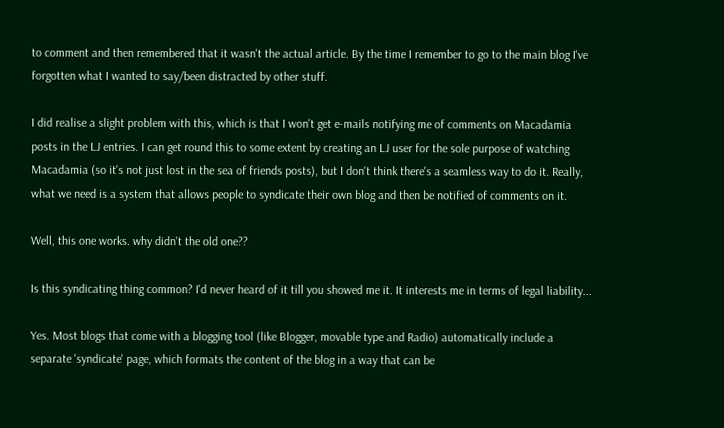to comment and then remembered that it wasn't the actual article. By the time I remember to go to the main blog I've forgotten what I wanted to say/been distracted by other stuff.

I did realise a slight problem with this, which is that I won't get e-mails notifying me of comments on Macadamia posts in the LJ entries. I can get round this to some extent by creating an LJ user for the sole purpose of watching Macadamia (so it's not just lost in the sea of friends posts), but I don't think there's a seamless way to do it. Really, what we need is a system that allows people to syndicate their own blog and then be notified of comments on it.

Well, this one works. why didn't the old one??

Is this syndicating thing common? I'd never heard of it till you showed me it. It interests me in terms of legal liability...

Yes. Most blogs that come with a blogging tool (like Blogger, movable type and Radio) automatically include a separate 'syndicate' page, which formats the content of the blog in a way that can be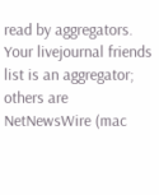read by aggregators. Your livejournal friends list is an aggregator; others are NetNewsWire (mac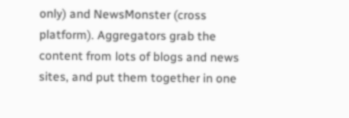only) and NewsMonster (cross platform). Aggregators grab the content from lots of blogs and news sites, and put them together in one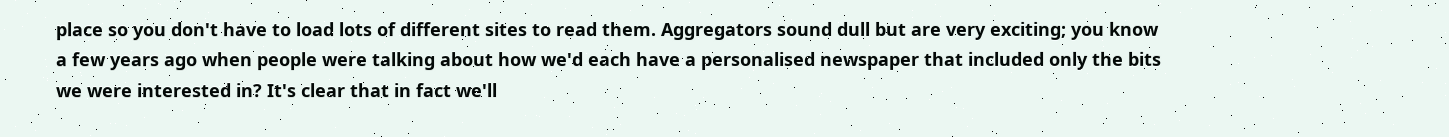place so you don't have to load lots of different sites to read them. Aggregators sound dull but are very exciting; you know a few years ago when people were talking about how we'd each have a personalised newspaper that included only the bits we were interested in? It's clear that in fact we'll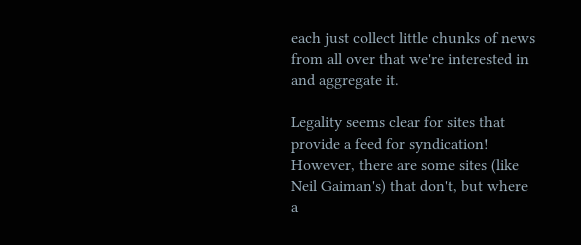each just collect little chunks of news from all over that we're interested in and aggregate it.

Legality seems clear for sites that provide a feed for syndication! However, there are some sites (like Neil Gaiman's) that don't, but where a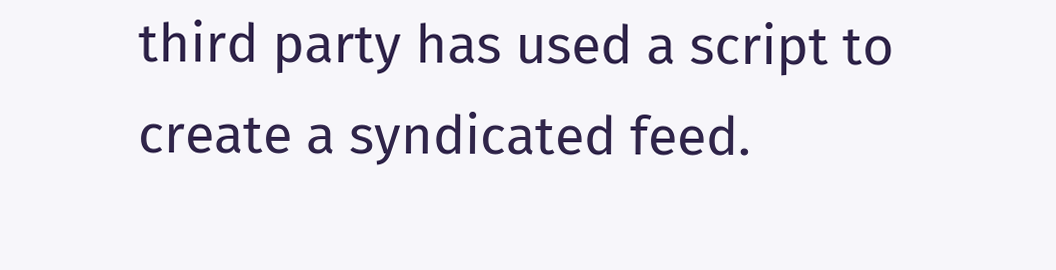third party has used a script to create a syndicated feed.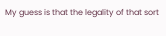My guess is that the legality of that sort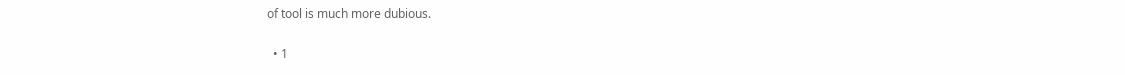of tool is much more dubious.

  • 1